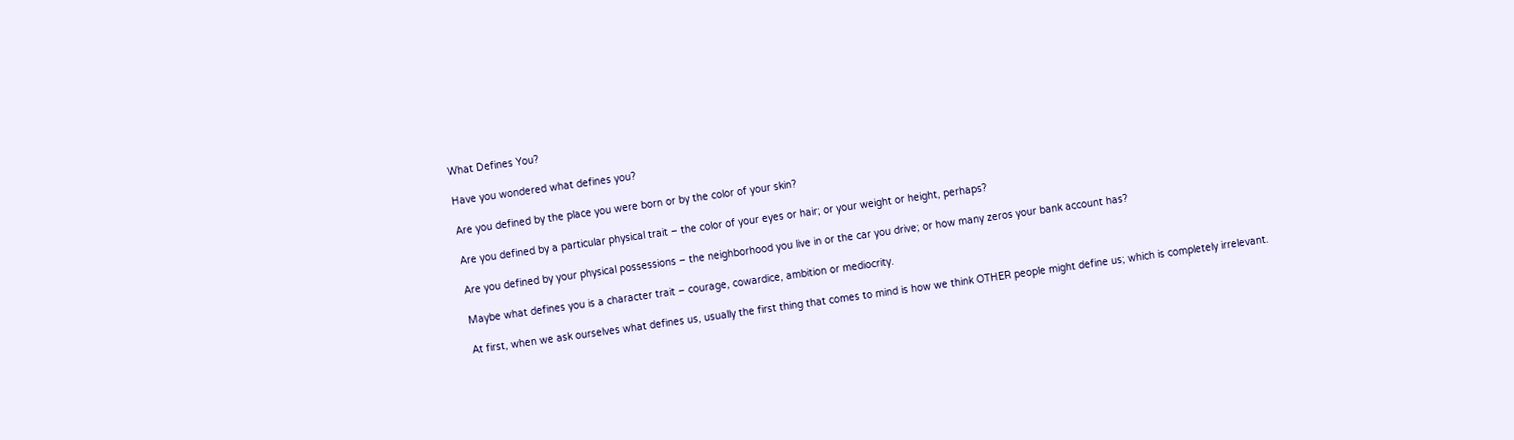What Defines You?

Have you wondered what defines you?

Are you defined by the place you were born or by the color of your skin?

Are you defined by a particular physical trait – the color of your eyes or hair; or your weight or height, perhaps?

Are you defined by your physical possessions – the neighborhood you live in or the car you drive; or how many zeros your bank account has?

Maybe what defines you is a character trait – courage, cowardice, ambition or mediocrity.

At first, when we ask ourselves what defines us, usually the first thing that comes to mind is how we think OTHER people might define us; which is completely irrelevant.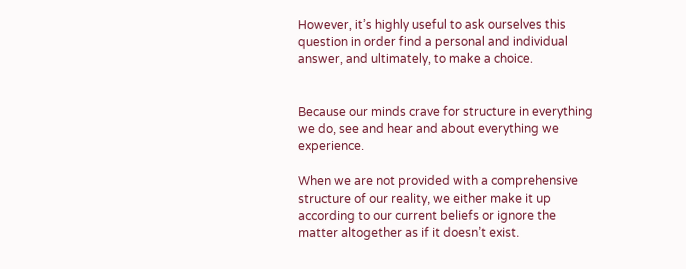However, it’s highly useful to ask ourselves this question in order find a personal and individual answer, and ultimately, to make a choice.


Because our minds crave for structure in everything we do, see and hear and about everything we experience.

When we are not provided with a comprehensive structure of our reality, we either make it up according to our current beliefs or ignore the matter altogether as if it doesn’t exist.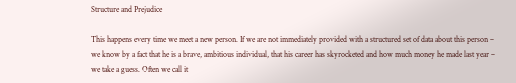Structure and Prejudice

This happens every time we meet a new person. If we are not immediately provided with a structured set of data about this person – we know by a fact that he is a brave, ambitious individual, that his career has skyrocketed and how much money he made last year – we take a guess. Often we call it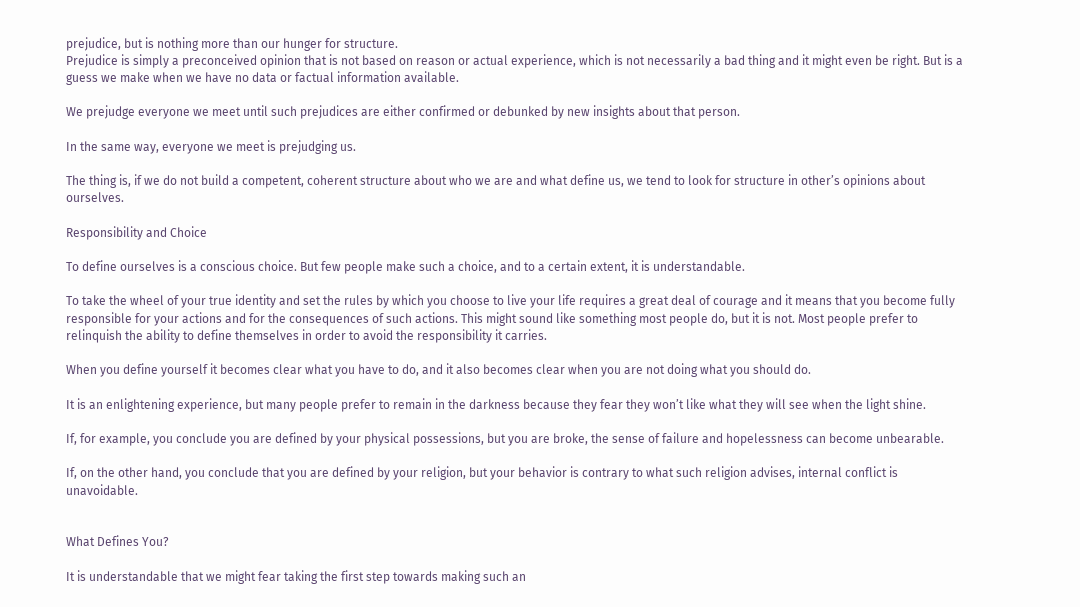prejudice, but is nothing more than our hunger for structure.
Prejudice is simply a preconceived opinion that is not based on reason or actual experience, which is not necessarily a bad thing and it might even be right. But is a guess we make when we have no data or factual information available.

We prejudge everyone we meet until such prejudices are either confirmed or debunked by new insights about that person.

In the same way, everyone we meet is prejudging us.

The thing is, if we do not build a competent, coherent structure about who we are and what define us, we tend to look for structure in other’s opinions about ourselves.

Responsibility and Choice

To define ourselves is a conscious choice. But few people make such a choice, and to a certain extent, it is understandable.

To take the wheel of your true identity and set the rules by which you choose to live your life requires a great deal of courage and it means that you become fully responsible for your actions and for the consequences of such actions. This might sound like something most people do, but it is not. Most people prefer to relinquish the ability to define themselves in order to avoid the responsibility it carries.

When you define yourself it becomes clear what you have to do, and it also becomes clear when you are not doing what you should do.

It is an enlightening experience, but many people prefer to remain in the darkness because they fear they won’t like what they will see when the light shine.

If, for example, you conclude you are defined by your physical possessions, but you are broke, the sense of failure and hopelessness can become unbearable.

If, on the other hand, you conclude that you are defined by your religion, but your behavior is contrary to what such religion advises, internal conflict is unavoidable.


What Defines You?

It is understandable that we might fear taking the first step towards making such an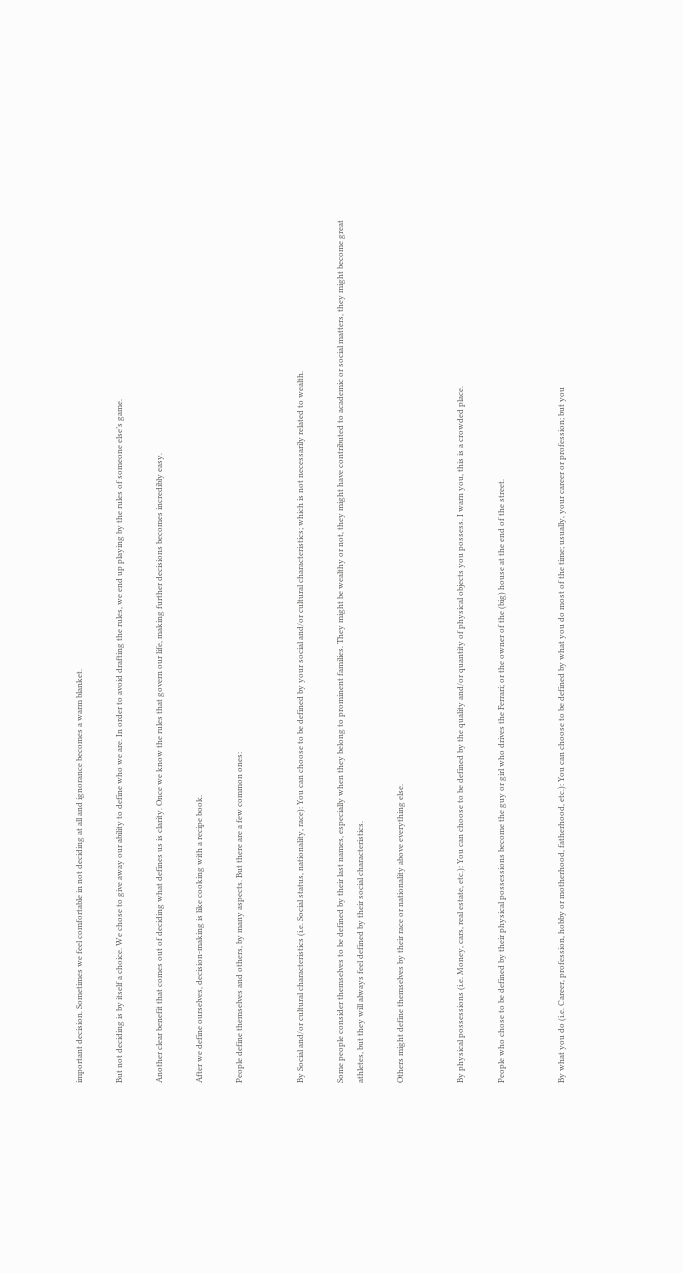important decision. Sometimes we feel comfortable in not deciding at all and ignorance becomes a warm blanket.

But not deciding is by itself a choice. We chose to give away our ability to define who we are. In order to avoid drafting the rules, we end up playing by the rules of someone else’s game.

Another clear benefit that comes out of deciding what defines us is clarity. Once we know the rules that govern our life, making further decisions becomes incredibly easy.

After we define ourselves, decision-making is like cooking with a recipe book.

People define themselves and others, by many aspects. But there are a few common ones:


By Social and/or cultural characteristics (i.e. Social status, nationality, race): You can choose to be defined by your social and/or cultural characteristics; which is not necessarily related to wealth.

Some people consider themselves to be defined by their last names, especially when they belong to prominent families. They might be wealthy or not, they might have contributed to academic or social matters, they might become great athletes, but they will always feel defined by their social characteristics.

Others might define themselves by their race or nationality above everything else.


By physical possessions (i.e. Money, cars, real estate, etc.): You can choose to be defined by the quality and/or quantity of physical objects you possess. I warn you, this is a crowded place.

People who chose to be defined by their physical possessions become the guy or girl who drives the Ferrari; or the owner of the (big) house at the end of the street.


By what you do (i.e. Career, profession, hobby or motherhood, fatherhood, etc.): You can choose to be defined by what you do most of the time; usually, your career or profession; but you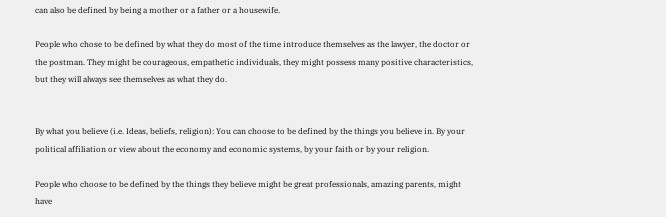can also be defined by being a mother or a father or a housewife.

People who chose to be defined by what they do most of the time introduce themselves as the lawyer, the doctor or the postman. They might be courageous, empathetic individuals, they might possess many positive characteristics, but they will always see themselves as what they do.


By what you believe (i.e. Ideas, beliefs, religion): You can choose to be defined by the things you believe in. By your political affiliation or view about the economy and economic systems, by your faith or by your religion.

People who choose to be defined by the things they believe might be great professionals, amazing parents, might have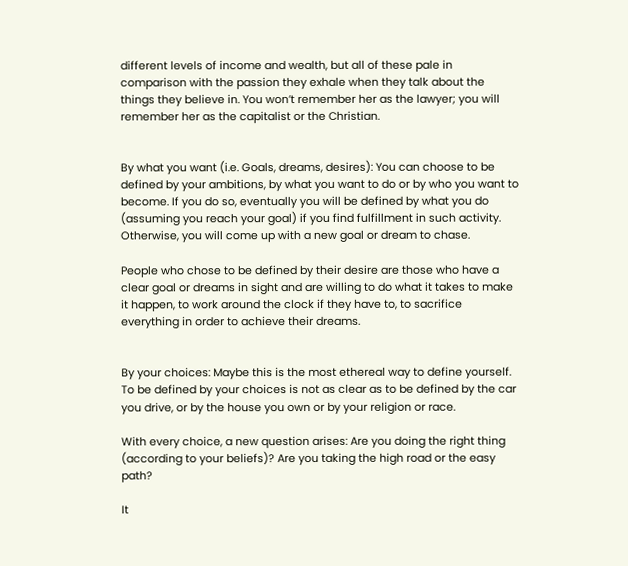different levels of income and wealth, but all of these pale in comparison with the passion they exhale when they talk about the things they believe in. You won’t remember her as the lawyer; you will remember her as the capitalist or the Christian.


By what you want (i.e. Goals, dreams, desires): You can choose to be defined by your ambitions, by what you want to do or by who you want to become. If you do so, eventually you will be defined by what you do (assuming you reach your goal) if you find fulfillment in such activity. Otherwise, you will come up with a new goal or dream to chase.

People who chose to be defined by their desire are those who have a clear goal or dreams in sight and are willing to do what it takes to make it happen, to work around the clock if they have to, to sacrifice everything in order to achieve their dreams.


By your choices: Maybe this is the most ethereal way to define yourself. To be defined by your choices is not as clear as to be defined by the car you drive, or by the house you own or by your religion or race.

With every choice, a new question arises: Are you doing the right thing (according to your beliefs)? Are you taking the high road or the easy path?

It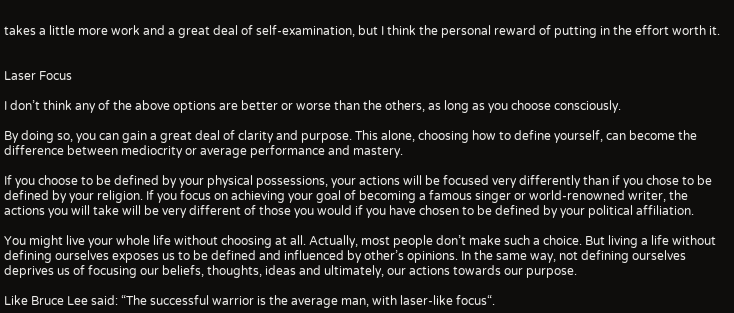takes a little more work and a great deal of self-examination, but I think the personal reward of putting in the effort worth it.


Laser Focus

I don’t think any of the above options are better or worse than the others, as long as you choose consciously.

By doing so, you can gain a great deal of clarity and purpose. This alone, choosing how to define yourself, can become the difference between mediocrity or average performance and mastery.

If you choose to be defined by your physical possessions, your actions will be focused very differently than if you chose to be defined by your religion. If you focus on achieving your goal of becoming a famous singer or world-renowned writer, the actions you will take will be very different of those you would if you have chosen to be defined by your political affiliation.

You might live your whole life without choosing at all. Actually, most people don’t make such a choice. But living a life without defining ourselves exposes us to be defined and influenced by other’s opinions. In the same way, not defining ourselves deprives us of focusing our beliefs, thoughts, ideas and ultimately, our actions towards our purpose.

Like Bruce Lee said: “The successful warrior is the average man, with laser-like focus“.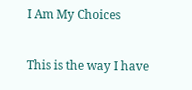I Am My Choices

This is the way I have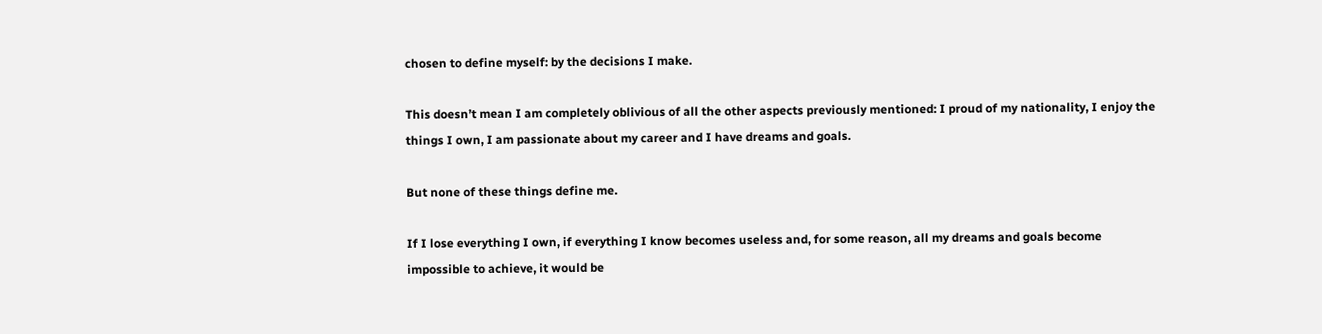chosen to define myself: by the decisions I make.

This doesn’t mean I am completely oblivious of all the other aspects previously mentioned: I proud of my nationality, I enjoy the things I own, I am passionate about my career and I have dreams and goals.

But none of these things define me.

If I lose everything I own, if everything I know becomes useless and, for some reason, all my dreams and goals become impossible to achieve, it would be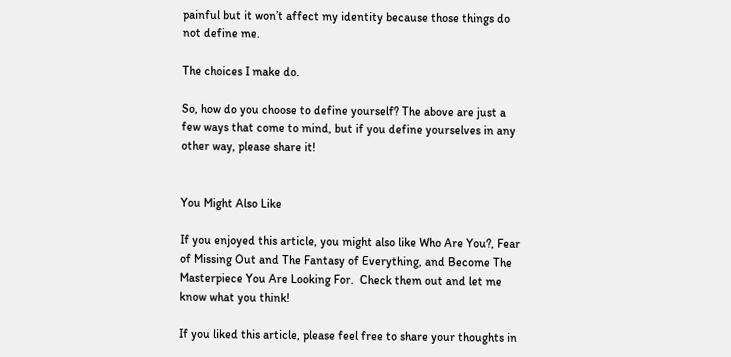painful but it won’t affect my identity because those things do not define me.

The choices I make do.

So, how do you choose to define yourself? The above are just a few ways that come to mind, but if you define yourselves in any other way, please share it!


You Might Also Like

If you enjoyed this article, you might also like Who Are You?, Fear of Missing Out and The Fantasy of Everything, and Become The Masterpiece You Are Looking For.  Check them out and let me know what you think!

If you liked this article, please feel free to share your thoughts in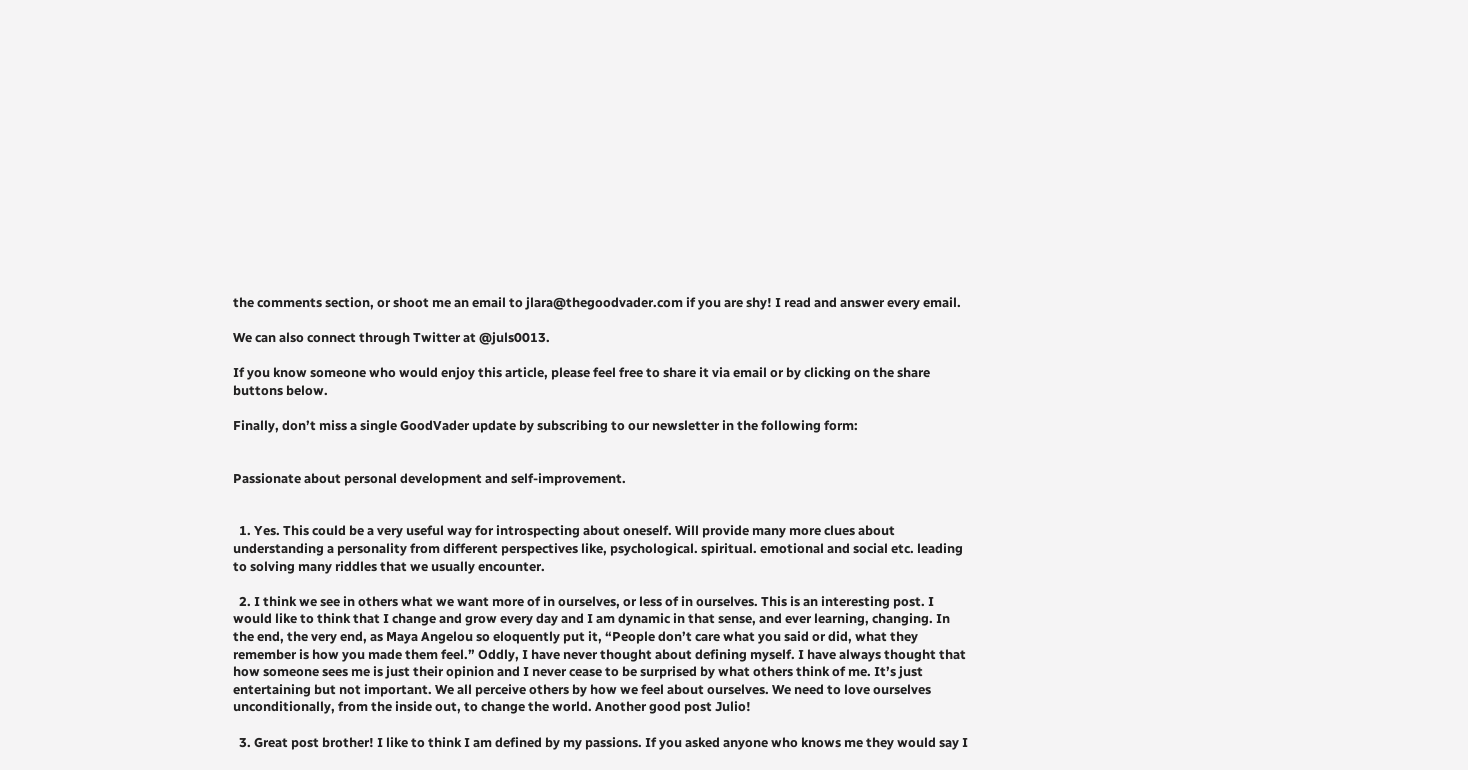the comments section, or shoot me an email to jlara@thegoodvader.com if you are shy! I read and answer every email.

We can also connect through Twitter at @juls0013.

If you know someone who would enjoy this article, please feel free to share it via email or by clicking on the share buttons below.

Finally, don’t miss a single GoodVader update by subscribing to our newsletter in the following form:


Passionate about personal development and self-improvement.


  1. Yes. This could be a very useful way for introspecting about oneself. Will provide many more clues about understanding a personality from different perspectives like, psychological. spiritual. emotional and social etc. leading to solving many riddles that we usually encounter.

  2. I think we see in others what we want more of in ourselves, or less of in ourselves. This is an interesting post. I would like to think that I change and grow every day and I am dynamic in that sense, and ever learning, changing. In the end, the very end, as Maya Angelou so eloquently put it, “People don’t care what you said or did, what they remember is how you made them feel.” Oddly, I have never thought about defining myself. I have always thought that how someone sees me is just their opinion and I never cease to be surprised by what others think of me. It’s just entertaining but not important. We all perceive others by how we feel about ourselves. We need to love ourselves unconditionally, from the inside out, to change the world. Another good post Julio!

  3. Great post brother! I like to think I am defined by my passions. If you asked anyone who knows me they would say I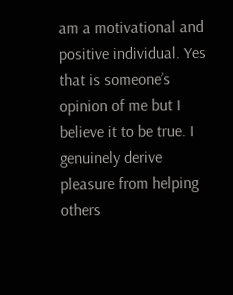am a motivational and positive individual. Yes that is someone’s opinion of me but I believe it to be true. I genuinely derive pleasure from helping others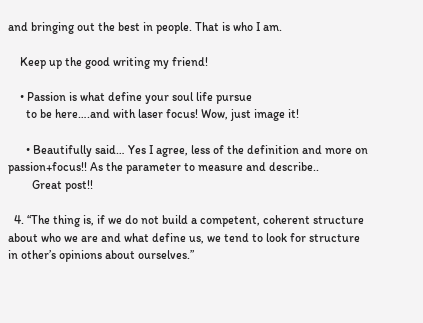and bringing out the best in people. That is who I am.

    Keep up the good writing my friend!

    • Passion is what define your soul life pursue
      to be here….and with laser focus! Wow, just image it!

      • Beautifully said… Yes I agree, less of the definition and more on passion+focus!! As the parameter to measure and describe..
        Great post!!

  4. “The thing is, if we do not build a competent, coherent structure about who we are and what define us, we tend to look for structure in other’s opinions about ourselves.”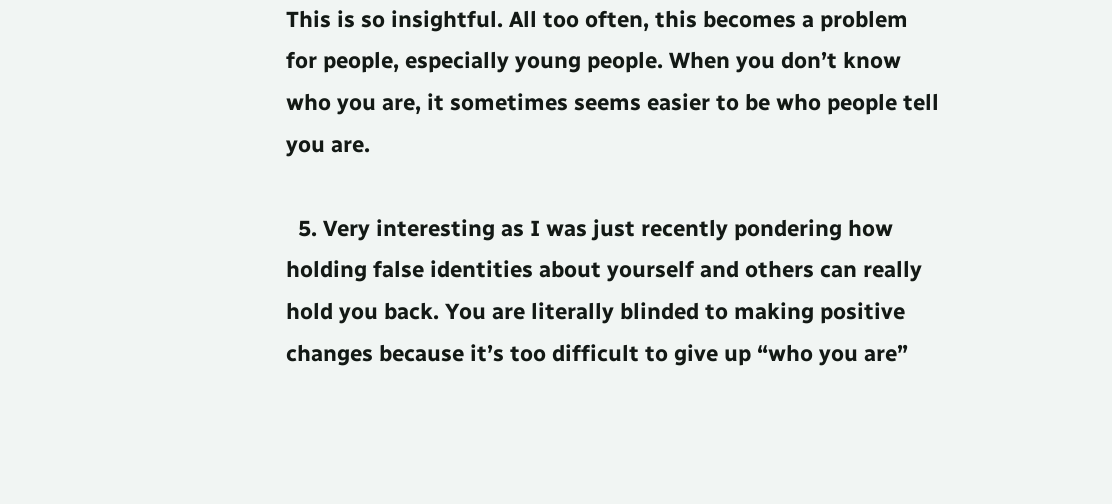This is so insightful. All too often, this becomes a problem for people, especially young people. When you don’t know who you are, it sometimes seems easier to be who people tell you are.

  5. Very interesting as I was just recently pondering how holding false identities about yourself and others can really hold you back. You are literally blinded to making positive changes because it’s too difficult to give up “who you are”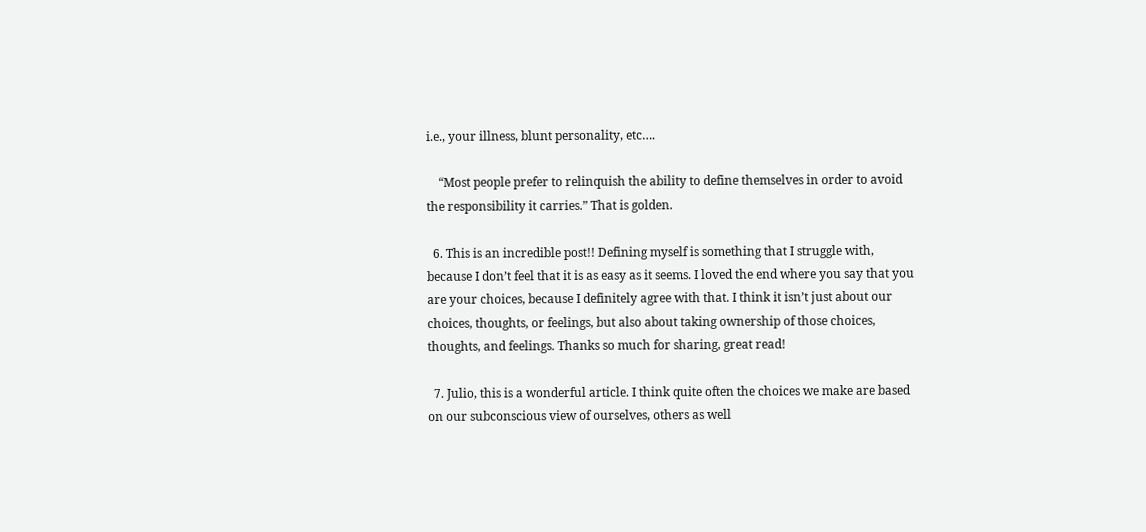i.e., your illness, blunt personality, etc….

    “Most people prefer to relinquish the ability to define themselves in order to avoid the responsibility it carries.” That is golden.

  6. This is an incredible post!! Defining myself is something that I struggle with, because I don’t feel that it is as easy as it seems. I loved the end where you say that you are your choices, because I definitely agree with that. I think it isn’t just about our choices, thoughts, or feelings, but also about taking ownership of those choices, thoughts, and feelings. Thanks so much for sharing, great read!

  7. Julio, this is a wonderful article. I think quite often the choices we make are based on our subconscious view of ourselves, others as well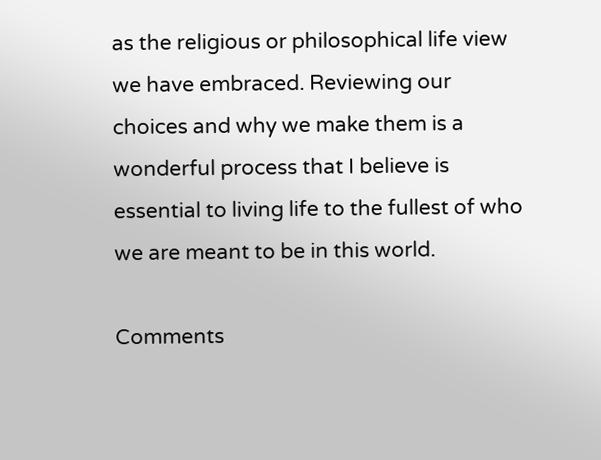as the religious or philosophical life view we have embraced. Reviewing our choices and why we make them is a wonderful process that I believe is essential to living life to the fullest of who we are meant to be in this world.

Comments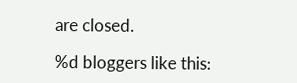are closed.

%d bloggers like this: